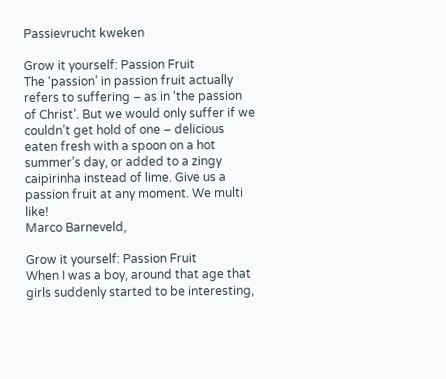Passievrucht kweken

Grow it yourself: Passion Fruit
The ‘passion’ in passion fruit actually refers to suffering – as in ‘the passion of Christ’. But we would only suffer if we couldn’t get hold of one – delicious eaten fresh with a spoon on a hot summer’s day, or added to a zingy caipirinha instead of lime. Give us a passion fruit at any moment. We multi like!
Marco Barneveld,

Grow it yourself: Passion Fruit
When I was a boy, around that age that girls suddenly started to be interesting,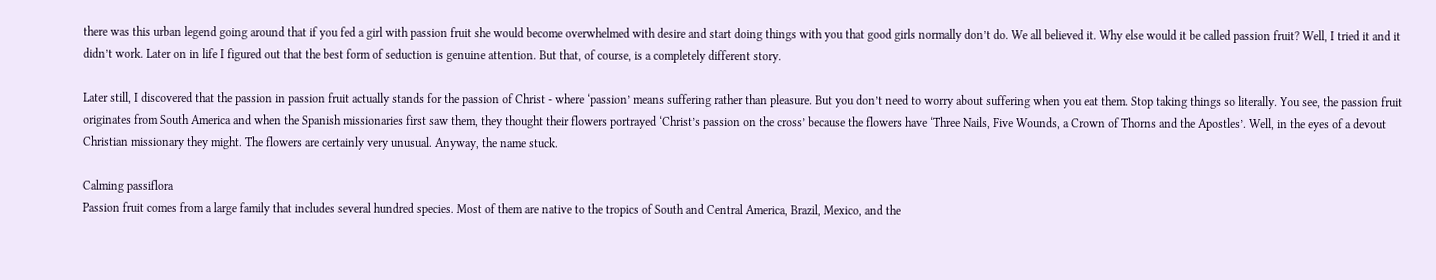there was this urban legend going around that if you fed a girl with passion fruit she would become overwhelmed with desire and start doing things with you that good girls normally don’t do. We all believed it. Why else would it be called passion fruit? Well, I tried it and it didn’t work. Later on in life I figured out that the best form of seduction is genuine attention. But that, of course, is a completely different story.

Later still, I discovered that the passion in passion fruit actually stands for the passion of Christ - where ‘passion’ means suffering rather than pleasure. But you don’t need to worry about suffering when you eat them. Stop taking things so literally. You see, the passion fruit originates from South America and when the Spanish missionaries first saw them, they thought their flowers portrayed ‘Christ’s passion on the cross’ because the flowers have ‘Three Nails, Five Wounds, a Crown of Thorns and the Apostles’. Well, in the eyes of a devout Christian missionary they might. The flowers are certainly very unusual. Anyway, the name stuck.

Calming passiflora
Passion fruit comes from a large family that includes several hundred species. Most of them are native to the tropics of South and Central America, Brazil, Mexico, and the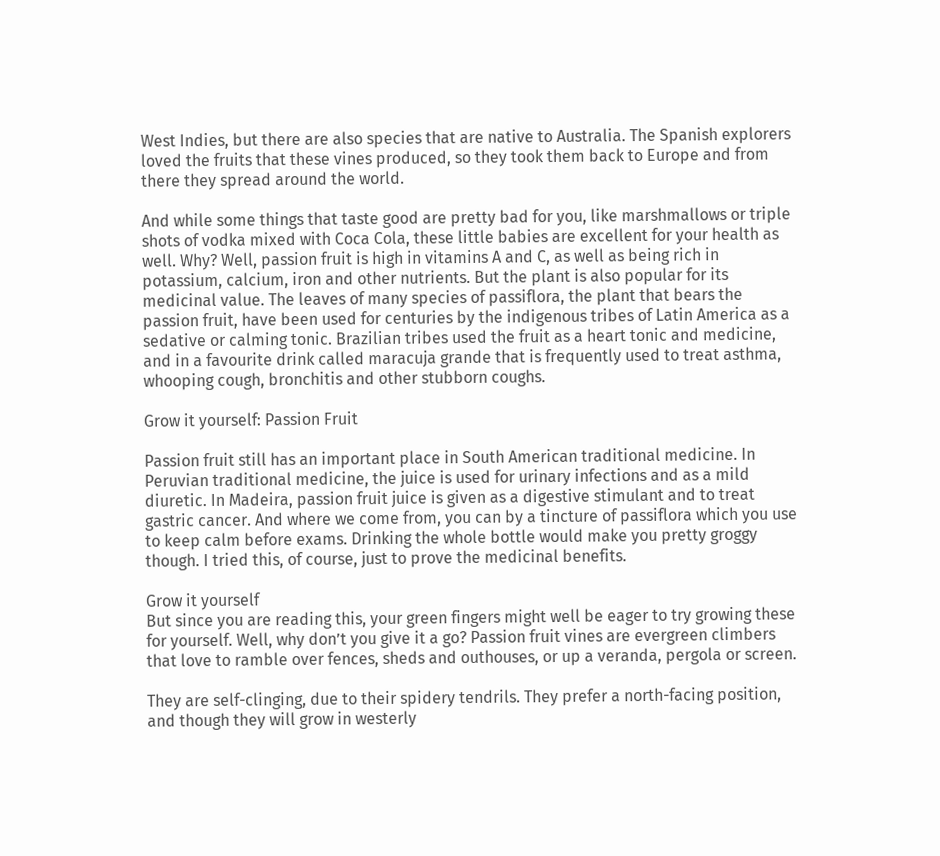West Indies, but there are also species that are native to Australia. The Spanish explorers loved the fruits that these vines produced, so they took them back to Europe and from there they spread around the world.

And while some things that taste good are pretty bad for you, like marshmallows or triple shots of vodka mixed with Coca Cola, these little babies are excellent for your health as well. Why? Well, passion fruit is high in vitamins A and C, as well as being rich in potassium, calcium, iron and other nutrients. But the plant is also popular for its medicinal value. The leaves of many species of passiflora, the plant that bears the passion fruit, have been used for centuries by the indigenous tribes of Latin America as a sedative or calming tonic. Brazilian tribes used the fruit as a heart tonic and medicine, and in a favourite drink called maracuja grande that is frequently used to treat asthma, whooping cough, bronchitis and other stubborn coughs.

Grow it yourself: Passion Fruit

Passion fruit still has an important place in South American traditional medicine. In Peruvian traditional medicine, the juice is used for urinary infections and as a mild diuretic. In Madeira, passion fruit juice is given as a digestive stimulant and to treat gastric cancer. And where we come from, you can by a tincture of passiflora which you use to keep calm before exams. Drinking the whole bottle would make you pretty groggy though. I tried this, of course, just to prove the medicinal benefits.

Grow it yourself
But since you are reading this, your green fingers might well be eager to try growing these for yourself. Well, why don’t you give it a go? Passion fruit vines are evergreen climbers that love to ramble over fences, sheds and outhouses, or up a veranda, pergola or screen.

They are self-clinging, due to their spidery tendrils. They prefer a north-facing position, and though they will grow in westerly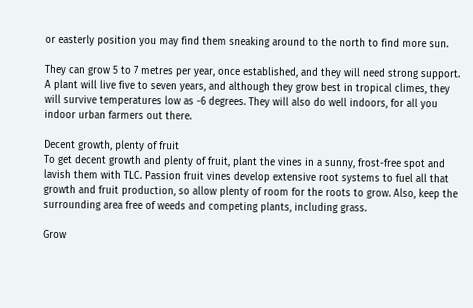or easterly position you may find them sneaking around to the north to find more sun.

They can grow 5 to 7 metres per year, once established, and they will need strong support. A plant will live five to seven years, and although they grow best in tropical climes, they will survive temperatures low as -6 degrees. They will also do well indoors, for all you indoor urban farmers out there.

Decent growth, plenty of fruit
To get decent growth and plenty of fruit, plant the vines in a sunny, frost-free spot and lavish them with TLC. Passion fruit vines develop extensive root systems to fuel all that growth and fruit production, so allow plenty of room for the roots to grow. Also, keep the surrounding area free of weeds and competing plants, including grass.

Grow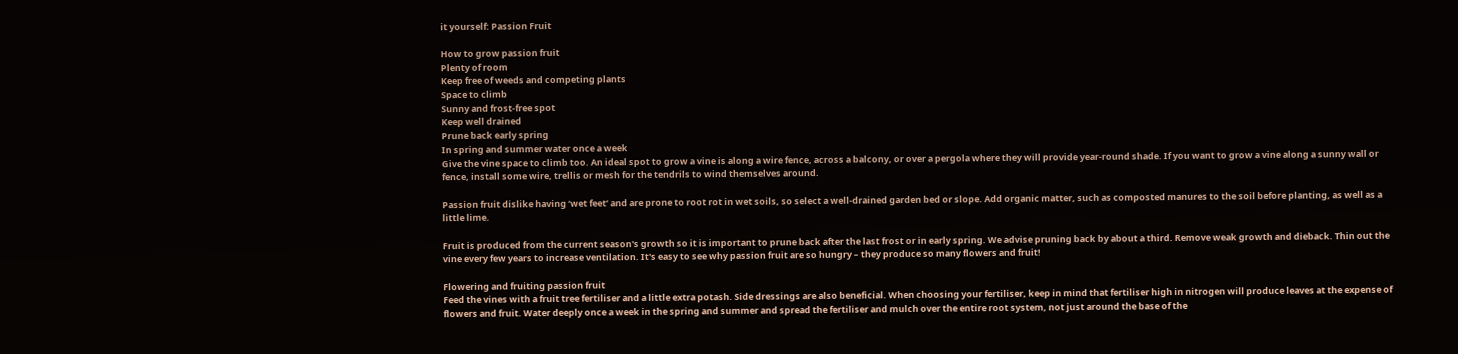it yourself: Passion Fruit

How to grow passion fruit
Plenty of room
Keep free of weeds and competing plants
Space to climb
Sunny and frost-free spot
Keep well drained
Prune back early spring
In spring and summer water once a week
Give the vine space to climb too. An ideal spot to grow a vine is along a wire fence, across a balcony, or over a pergola where they will provide year-round shade. If you want to grow a vine along a sunny wall or fence, install some wire, trellis or mesh for the tendrils to wind themselves around.

Passion fruit dislike having ‘wet feet’ and are prone to root rot in wet soils, so select a well-drained garden bed or slope. Add organic matter, such as composted manures to the soil before planting, as well as a little lime.

Fruit is produced from the current season's growth so it is important to prune back after the last frost or in early spring. We advise pruning back by about a third. Remove weak growth and dieback. Thin out the vine every few years to increase ventilation. It's easy to see why passion fruit are so hungry – they produce so many flowers and fruit!

Flowering and fruiting passion fruit
Feed the vines with a fruit tree fertiliser and a little extra potash. Side dressings are also beneficial. When choosing your fertiliser, keep in mind that fertiliser high in nitrogen will produce leaves at the expense of flowers and fruit. Water deeply once a week in the spring and summer and spread the fertiliser and mulch over the entire root system, not just around the base of the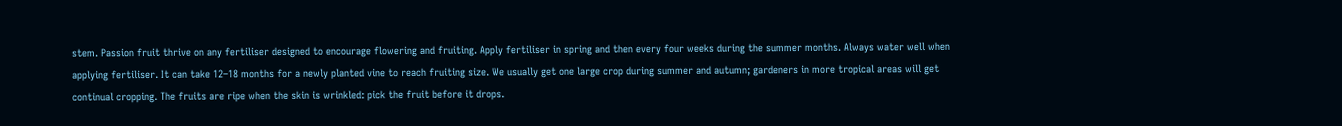stem. Passion fruit thrive on any fertiliser designed to encourage flowering and fruiting. Apply fertiliser in spring and then every four weeks during the summer months. Always water well when applying fertiliser. It can take 12–18 months for a newly planted vine to reach fruiting size. We usually get one large crop during summer and autumn; gardeners in more tropical areas will get continual cropping. The fruits are ripe when the skin is wrinkled: pick the fruit before it drops.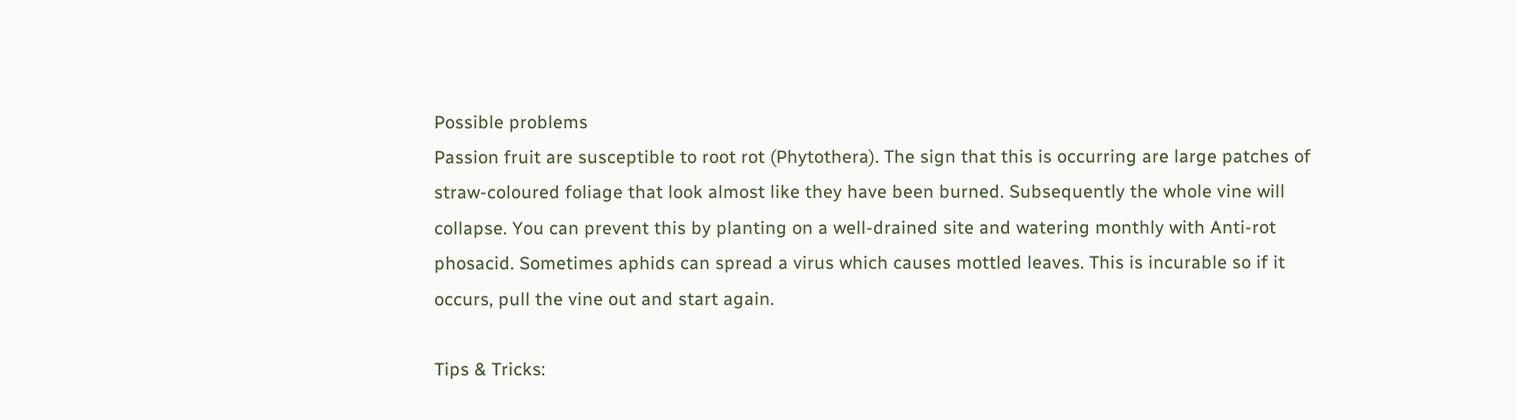Possible problems
Passion fruit are susceptible to root rot (Phytothera). The sign that this is occurring are large patches of straw-coloured foliage that look almost like they have been burned. Subsequently the whole vine will collapse. You can prevent this by planting on a well-drained site and watering monthly with Anti-rot phosacid. Sometimes aphids can spread a virus which causes mottled leaves. This is incurable so if it occurs, pull the vine out and start again.

Tips & Tricks: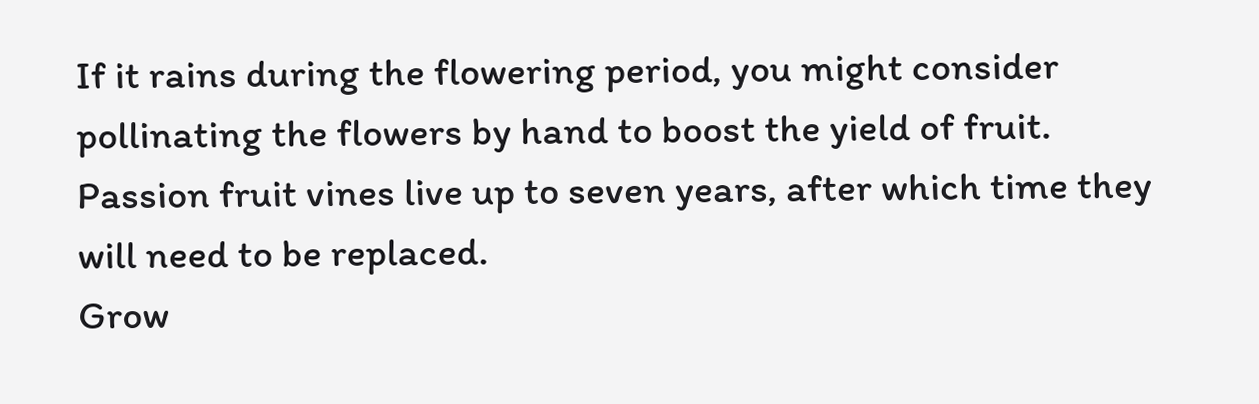If it rains during the flowering period, you might consider pollinating the flowers by hand to boost the yield of fruit.
Passion fruit vines live up to seven years, after which time they will need to be replaced.
Grow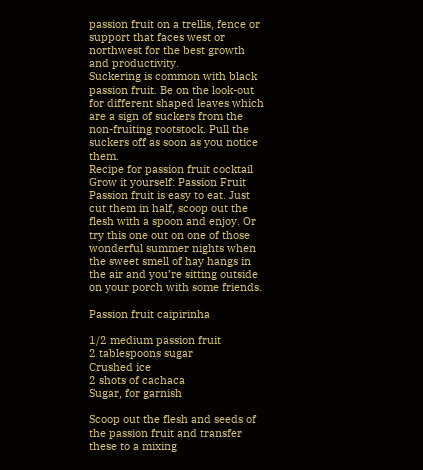passion fruit on a trellis, fence or support that faces west or northwest for the best growth and productivity.
Suckering is common with black passion fruit. Be on the look-out for different shaped leaves which are a sign of suckers from the non-fruiting rootstock. Pull the suckers off as soon as you notice them.
Recipe for passion fruit cocktail
Grow it yourself: Passion Fruit
Passion fruit is easy to eat. Just cut them in half, scoop out the flesh with a spoon and enjoy. Or try this one out on one of those wonderful summer nights when the sweet smell of hay hangs in the air and you’re sitting outside on your porch with some friends.

Passion fruit caipirinha

1/2 medium passion fruit
2 tablespoons sugar
Crushed ice
2 shots of cachaca
Sugar, for garnish

Scoop out the flesh and seeds of the passion fruit and transfer these to a mixing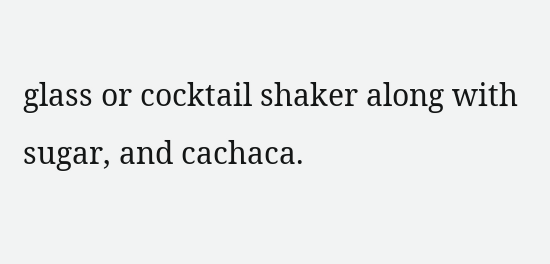glass or cocktail shaker along with sugar, and cachaca.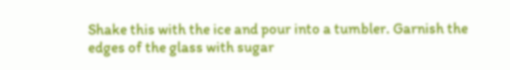Shake this with the ice and pour into a tumbler. Garnish the edges of the glass with sugar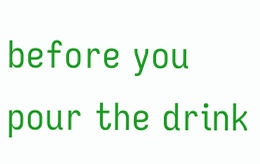before you pour the drink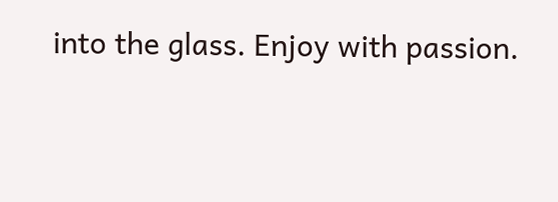into the glass. Enjoy with passion.